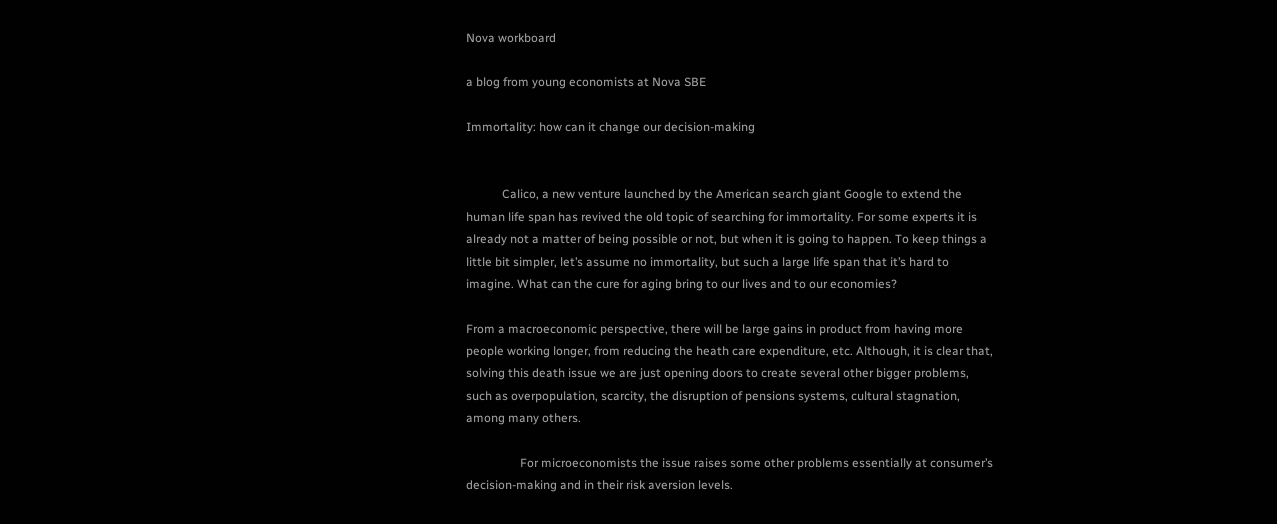Nova workboard

a blog from young economists at Nova SBE

Immortality: how can it change our decision-making


            Calico, a new venture launched by the American search giant Google to extend the human life span has revived the old topic of searching for immortality. For some experts it is already not a matter of being possible or not, but when it is going to happen. To keep things a little bit simpler, let’s assume no immortality, but such a large life span that it’s hard to imagine. What can the cure for aging bring to our lives and to our economies?

From a macroeconomic perspective, there will be large gains in product from having more people working longer, from reducing the heath care expenditure, etc. Although, it is clear that, solving this death issue we are just opening doors to create several other bigger problems, such as overpopulation, scarcity, the disruption of pensions systems, cultural stagnation, among many others.

                  For microeconomists the issue raises some other problems essentially at consumer’s decision-making and in their risk aversion levels.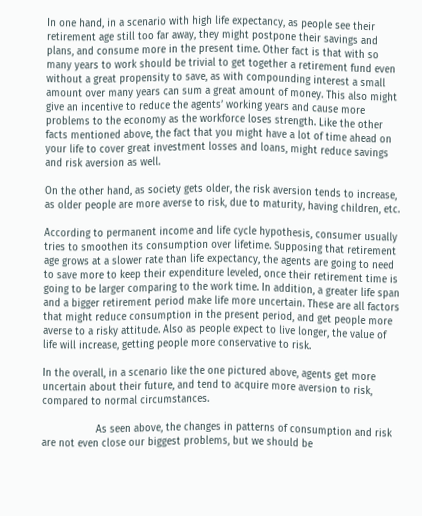In one hand, in a scenario with high life expectancy, as people see their retirement age still too far away, they might postpone their savings and plans, and consume more in the present time. Other fact is that with so many years to work should be trivial to get together a retirement fund even without a great propensity to save, as with compounding interest a small amount over many years can sum a great amount of money. This also might give an incentive to reduce the agents’ working years and cause more problems to the economy as the workforce loses strength. Like the other facts mentioned above, the fact that you might have a lot of time ahead on your life to cover great investment losses and loans, might reduce savings and risk aversion as well.

On the other hand, as society gets older, the risk aversion tends to increase, as older people are more averse to risk, due to maturity, having children, etc.

According to permanent income and life cycle hypothesis, consumer usually tries to smoothen its consumption over lifetime. Supposing that retirement age grows at a slower rate than life expectancy, the agents are going to need to save more to keep their expenditure leveled, once their retirement time is going to be larger comparing to the work time. In addition, a greater life span and a bigger retirement period make life more uncertain. These are all factors that might reduce consumption in the present period, and get people more averse to a risky attitude. Also as people expect to live longer, the value of life will increase, getting people more conservative to risk.

In the overall, in a scenario like the one pictured above, agents get more uncertain about their future, and tend to acquire more aversion to risk, compared to normal circumstances.

                  As seen above, the changes in patterns of consumption and risk are not even close our biggest problems, but we should be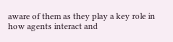aware of them as they play a key role in how agents interact and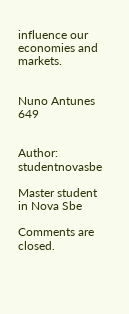influence our economies and markets.


Nuno Antunes 649


Author: studentnovasbe

Master student in Nova Sbe

Comments are closed.